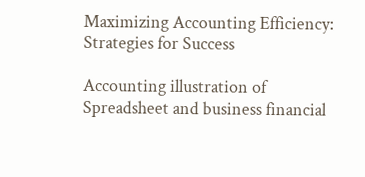Maximizing Accounting Efficiency: Strategies for Success

Accounting illustration of Spreadsheet and business financial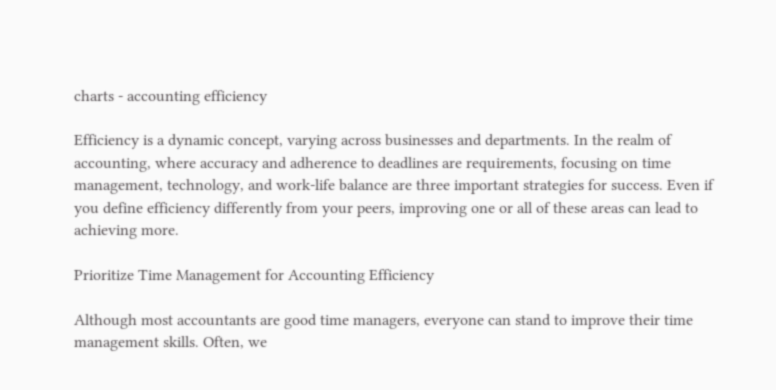charts - accounting efficiency

Efficiency is a dynamic concept, varying across businesses and departments. In the realm of accounting, where accuracy and adherence to deadlines are requirements, focusing on time management, technology, and work-life balance are three important strategies for success. Even if you define efficiency differently from your peers, improving one or all of these areas can lead to achieving more.

Prioritize Time Management for Accounting Efficiency

Although most accountants are good time managers, everyone can stand to improve their time management skills. Often, we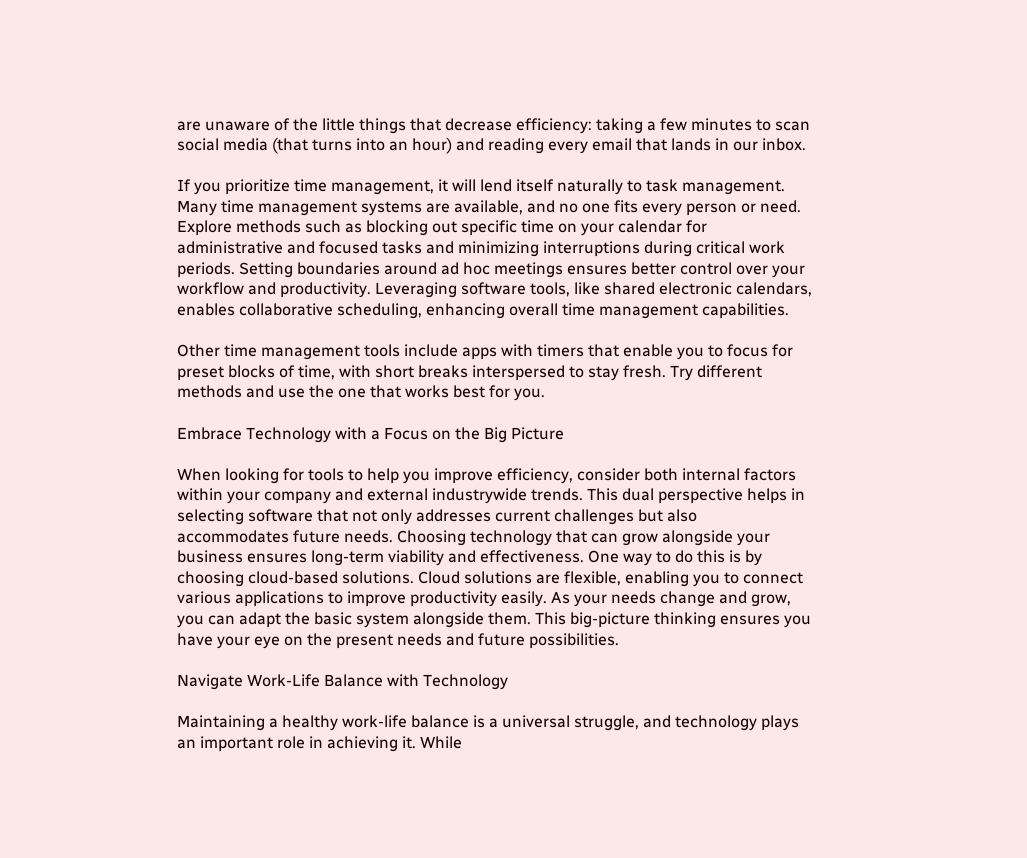are unaware of the little things that decrease efficiency: taking a few minutes to scan social media (that turns into an hour) and reading every email that lands in our inbox.

If you prioritize time management, it will lend itself naturally to task management. Many time management systems are available, and no one fits every person or need. Explore methods such as blocking out specific time on your calendar for administrative and focused tasks and minimizing interruptions during critical work periods. Setting boundaries around ad hoc meetings ensures better control over your workflow and productivity. Leveraging software tools, like shared electronic calendars, enables collaborative scheduling, enhancing overall time management capabilities.

Other time management tools include apps with timers that enable you to focus for preset blocks of time, with short breaks interspersed to stay fresh. Try different methods and use the one that works best for you.

Embrace Technology with a Focus on the Big Picture

When looking for tools to help you improve efficiency, consider both internal factors within your company and external industrywide trends. This dual perspective helps in selecting software that not only addresses current challenges but also accommodates future needs. Choosing technology that can grow alongside your business ensures long-term viability and effectiveness. One way to do this is by choosing cloud-based solutions. Cloud solutions are flexible, enabling you to connect various applications to improve productivity easily. As your needs change and grow, you can adapt the basic system alongside them. This big-picture thinking ensures you have your eye on the present needs and future possibilities.

Navigate Work-Life Balance with Technology

Maintaining a healthy work-life balance is a universal struggle, and technology plays an important role in achieving it. While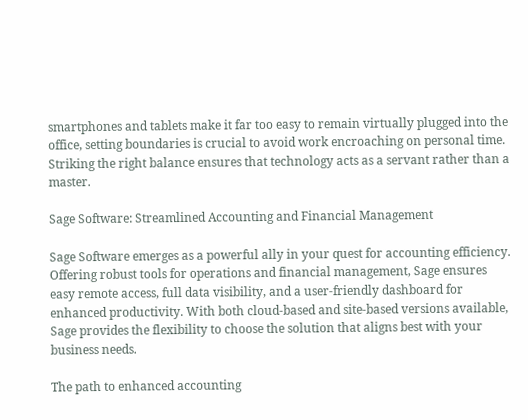smartphones and tablets make it far too easy to remain virtually plugged into the office, setting boundaries is crucial to avoid work encroaching on personal time. Striking the right balance ensures that technology acts as a servant rather than a master.

Sage Software: Streamlined Accounting and Financial Management

Sage Software emerges as a powerful ally in your quest for accounting efficiency. Offering robust tools for operations and financial management, Sage ensures easy remote access, full data visibility, and a user-friendly dashboard for enhanced productivity. With both cloud-based and site-based versions available, Sage provides the flexibility to choose the solution that aligns best with your business needs.

The path to enhanced accounting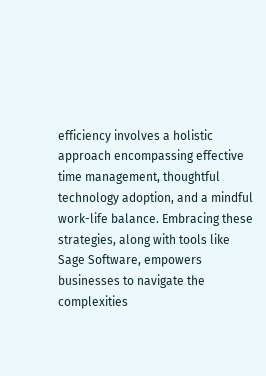efficiency involves a holistic approach encompassing effective time management, thoughtful technology adoption, and a mindful work-life balance. Embracing these strategies, along with tools like Sage Software, empowers businesses to navigate the complexities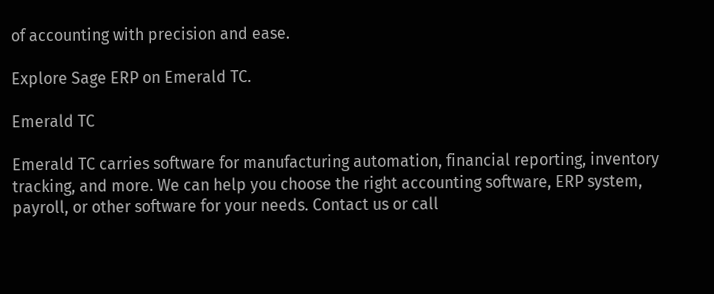of accounting with precision and ease.

Explore Sage ERP on Emerald TC.

Emerald TC

Emerald TC carries software for manufacturing automation, financial reporting, inventory tracking, and more. We can help you choose the right accounting software, ERP system, payroll, or other software for your needs. Contact us or call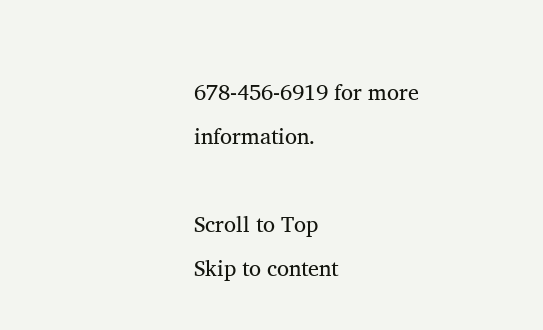678-456-6919 for more information.

Scroll to Top
Skip to content